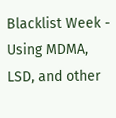Blacklist Week - Using MDMA, LSD, and other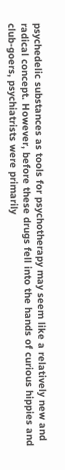psychedelic substances as tools for psychotherapy may seem like a relatively new and radical concept. However, before these drugs fell into the hands of curious hippies and club-goers, psychiatrists were primarily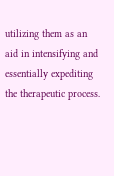utilizing them as an aid in intensifying and essentially expediting the therapeutic process.